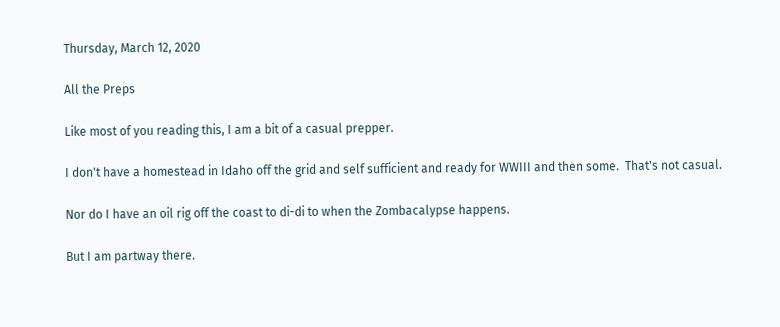Thursday, March 12, 2020

All the Preps

Like most of you reading this, I am a bit of a casual prepper.

I don't have a homestead in Idaho off the grid and self sufficient and ready for WWIII and then some.  That's not casual.

Nor do I have an oil rig off the coast to di-di to when the Zombacalypse happens.

But I am partway there.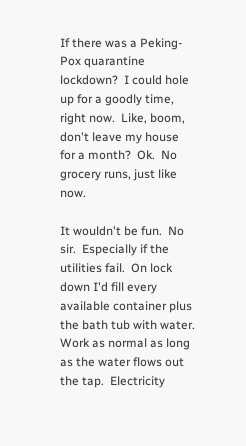If there was a Peking-Pox quarantine lockdown?  I could hole up for a goodly time, right now.  Like, boom, don't leave my house for a month?  Ok.  No grocery runs, just like now.

It wouldn't be fun.  No sir.  Especially if the utilities fail.  On lock down I'd fill every available container plus the bath tub with water.  Work as normal as long as the water flows out the tap.  Electricity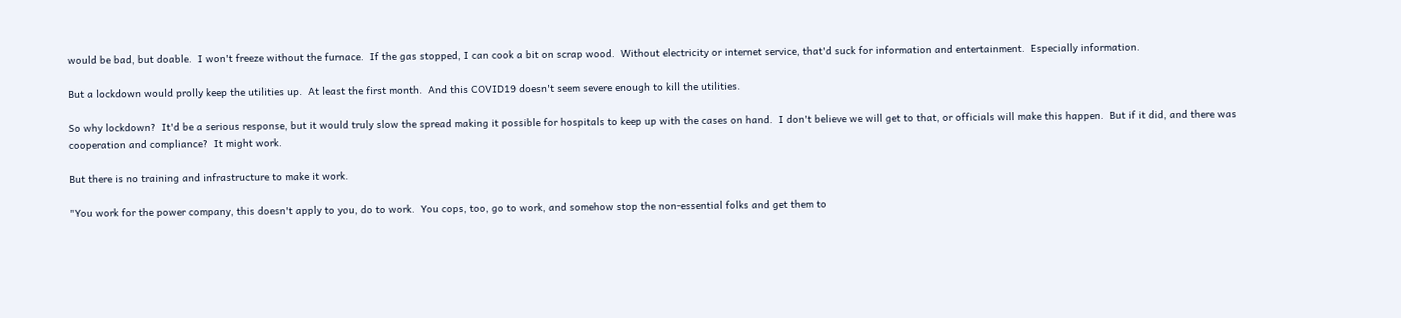would be bad, but doable.  I won't freeze without the furnace.  If the gas stopped, I can cook a bit on scrap wood.  Without electricity or internet service, that'd suck for information and entertainment.  Especially information.

But a lockdown would prolly keep the utilities up.  At least the first month.  And this COVID19 doesn't seem severe enough to kill the utilities.

So why lockdown?  It'd be a serious response, but it would truly slow the spread making it possible for hospitals to keep up with the cases on hand.  I don't believe we will get to that, or officials will make this happen.  But if it did, and there was cooperation and compliance?  It might work.

But there is no training and infrastructure to make it work.

"You work for the power company, this doesn't apply to you, do to work.  You cops, too, go to work, and somehow stop the non-essential folks and get them to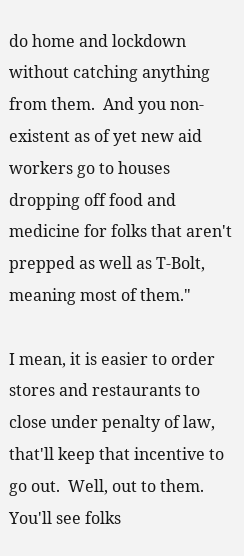do home and lockdown without catching anything from them.  And you non-existent as of yet new aid workers go to houses dropping off food and medicine for folks that aren't prepped as well as T-Bolt, meaning most of them."

I mean, it is easier to order stores and restaurants to close under penalty of law, that'll keep that incentive to go out.  Well, out to them.  You'll see folks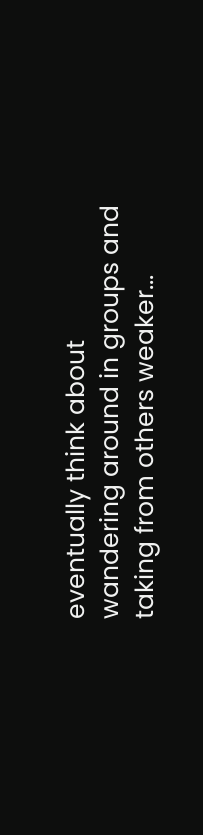eventually think about wandering around in groups and taking from others weaker...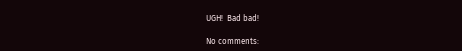UGH!  Bad bad!

No comments: